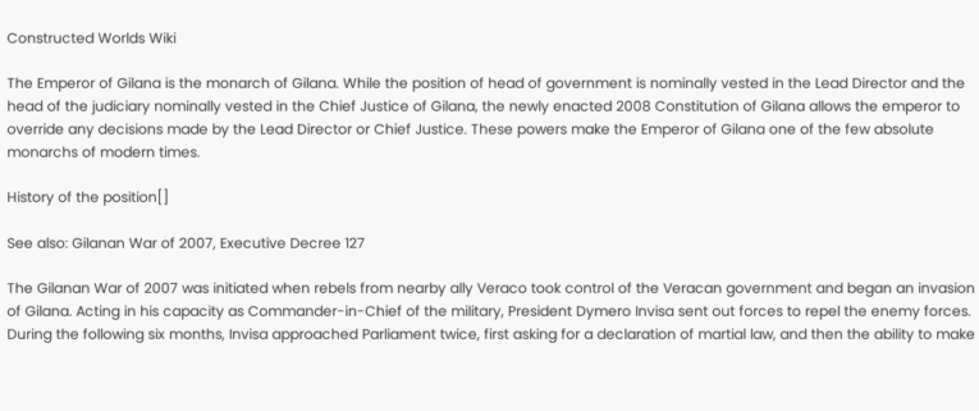Constructed Worlds Wiki

The Emperor of Gilana is the monarch of Gilana. While the position of head of government is nominally vested in the Lead Director and the head of the judiciary nominally vested in the Chief Justice of Gilana, the newly enacted 2008 Constitution of Gilana allows the emperor to override any decisions made by the Lead Director or Chief Justice. These powers make the Emperor of Gilana one of the few absolute monarchs of modern times.

History of the position[]

See also: Gilanan War of 2007, Executive Decree 127

The Gilanan War of 2007 was initiated when rebels from nearby ally Veraco took control of the Veracan government and began an invasion of Gilana. Acting in his capacity as Commander-in-Chief of the military, President Dymero Invisa sent out forces to repel the enemy forces. During the following six months, Invisa approached Parliament twice, first asking for a declaration of martial law, and then the ability to make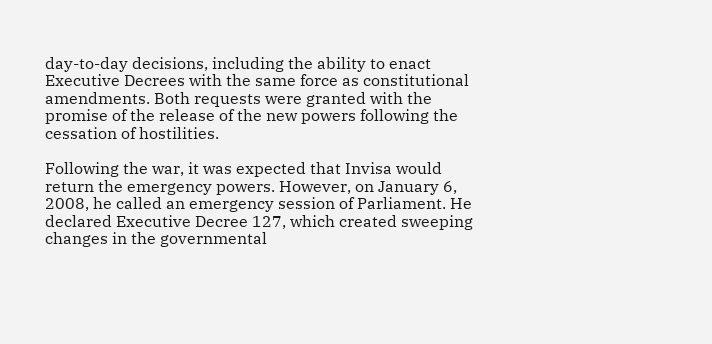day-to-day decisions, including the ability to enact Executive Decrees with the same force as constitutional amendments. Both requests were granted with the promise of the release of the new powers following the cessation of hostilities.

Following the war, it was expected that Invisa would return the emergency powers. However, on January 6, 2008, he called an emergency session of Parliament. He declared Executive Decree 127, which created sweeping changes in the governmental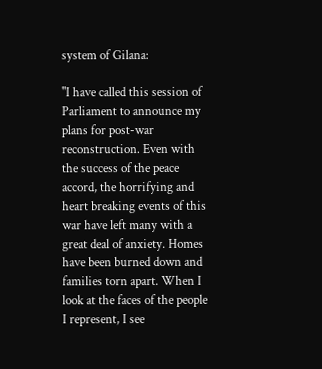system of Gilana:

"I have called this session of Parliament to announce my plans for post-war reconstruction. Even with the success of the peace accord, the horrifying and heart breaking events of this war have left many with a great deal of anxiety. Homes have been burned down and families torn apart. When I look at the faces of the people I represent, I see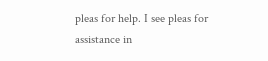pleas for help. I see pleas for assistance in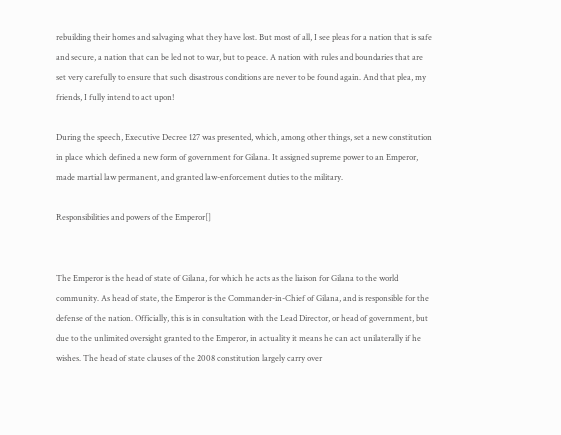rebuilding their homes and salvaging what they have lost. But most of all, I see pleas for a nation that is safe and secure, a nation that can be led not to war, but to peace. A nation with rules and boundaries that are set very carefully to ensure that such disastrous conditions are never to be found again. And that plea, my friends, I fully intend to act upon!

During the speech, Executive Decree 127 was presented, which, among other things, set a new constitution in place which defined a new form of government for Gilana. It assigned supreme power to an Emperor, made martial law permanent, and granted law-enforcement duties to the military.

Responsibilities and powers of the Emperor[]


The Emperor is the head of state of Gilana, for which he acts as the liaison for Gilana to the world community. As head of state, the Emperor is the Commander-in-Chief of Gilana, and is responsible for the defense of the nation. Officially, this is in consultation with the Lead Director, or head of government, but due to the unlimited oversight granted to the Emperor, in actuality it means he can act unilaterally if he wishes. The head of state clauses of the 2008 constitution largely carry over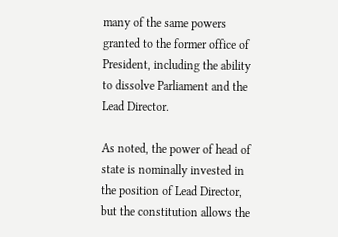many of the same powers granted to the former office of President, including the ability to dissolve Parliament and the Lead Director.

As noted, the power of head of state is nominally invested in the position of Lead Director, but the constitution allows the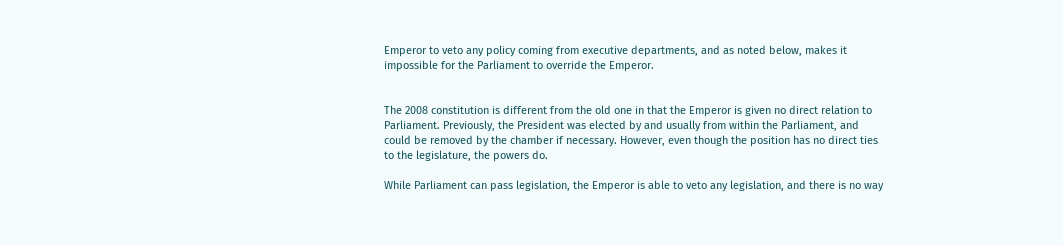Emperor to veto any policy coming from executive departments, and as noted below, makes it impossible for the Parliament to override the Emperor.


The 2008 constitution is different from the old one in that the Emperor is given no direct relation to Parliament. Previously, the President was elected by and usually from within the Parliament, and could be removed by the chamber if necessary. However, even though the position has no direct ties to the legislature, the powers do.

While Parliament can pass legislation, the Emperor is able to veto any legislation, and there is no way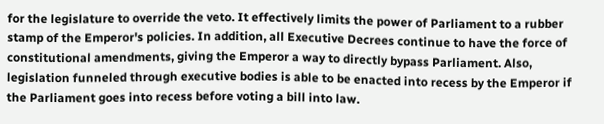for the legislature to override the veto. It effectively limits the power of Parliament to a rubber stamp of the Emperor's policies. In addition, all Executive Decrees continue to have the force of constitutional amendments, giving the Emperor a way to directly bypass Parliament. Also, legislation funneled through executive bodies is able to be enacted into recess by the Emperor if the Parliament goes into recess before voting a bill into law.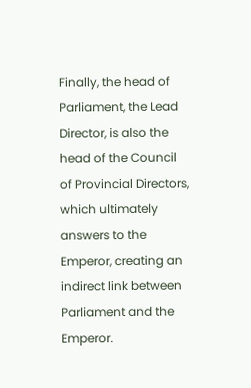Finally, the head of Parliament, the Lead Director, is also the head of the Council of Provincial Directors, which ultimately answers to the Emperor, creating an indirect link between Parliament and the Emperor.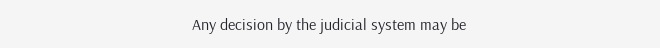Any decision by the judicial system may be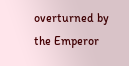overturned by the Emperor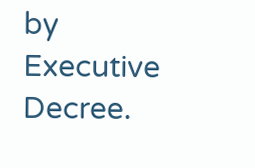by Executive Decree.